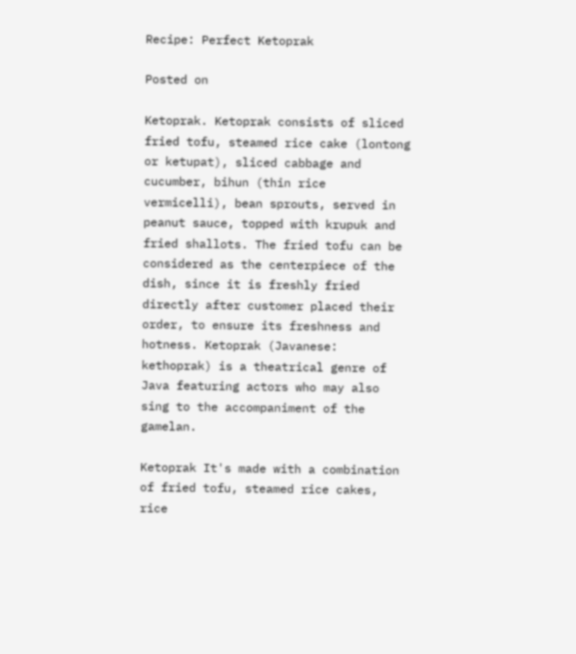Recipe: Perfect Ketoprak

Posted on

Ketoprak. Ketoprak consists of sliced fried tofu, steamed rice cake (lontong or ketupat), sliced cabbage and cucumber, bihun (thin rice vermicelli), bean sprouts, served in peanut sauce, topped with krupuk and fried shallots. The fried tofu can be considered as the centerpiece of the dish, since it is freshly fried directly after customer placed their order, to ensure its freshness and hotness. Ketoprak (Javanese: kethoprak) is a theatrical genre of Java featuring actors who may also sing to the accompaniment of the gamelan.

Ketoprak It's made with a combination of fried tofu, steamed rice cakes, rice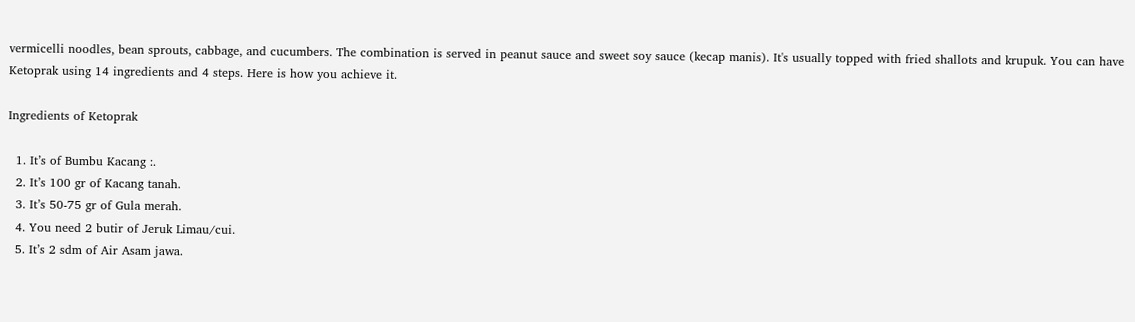vermicelli noodles, bean sprouts, cabbage, and cucumbers. The combination is served in peanut sauce and sweet soy sauce (kecap manis). It's usually topped with fried shallots and krupuk. You can have Ketoprak using 14 ingredients and 4 steps. Here is how you achieve it.

Ingredients of Ketoprak

  1. It’s of Bumbu Kacang :.
  2. It’s 100 gr of Kacang tanah.
  3. It’s 50-75 gr of Gula merah.
  4. You need 2 butir of Jeruk Limau/cui.
  5. It’s 2 sdm of Air Asam jawa.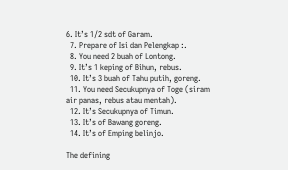6. It’s 1/2 sdt of Garam.
  7. Prepare of Isi dan Pelengkap :.
  8. You need 2 buah of Lontong.
  9. It’s 1 keping of Bihun, rebus.
  10. It’s 3 buah of Tahu putih, goreng.
  11. You need Secukupnya of Toge (siram air panas, rebus atau mentah).
  12. It’s Secukupnya of Timun.
  13. It’s of Bawang goreng.
  14. It’s of Emping belinjo.

The defining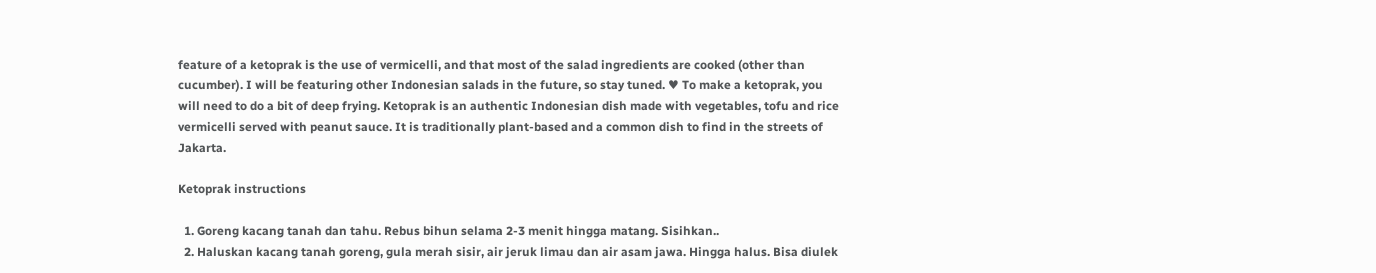feature of a ketoprak is the use of vermicelli, and that most of the salad ingredients are cooked (other than cucumber). I will be featuring other Indonesian salads in the future, so stay tuned. ♥ To make a ketoprak, you will need to do a bit of deep frying. Ketoprak is an authentic Indonesian dish made with vegetables, tofu and rice vermicelli served with peanut sauce. It is traditionally plant-based and a common dish to find in the streets of Jakarta.

Ketoprak instructions

  1. Goreng kacang tanah dan tahu. Rebus bihun selama 2-3 menit hingga matang. Sisihkan..
  2. Haluskan kacang tanah goreng, gula merah sisir, air jeruk limau dan air asam jawa. Hingga halus. Bisa diulek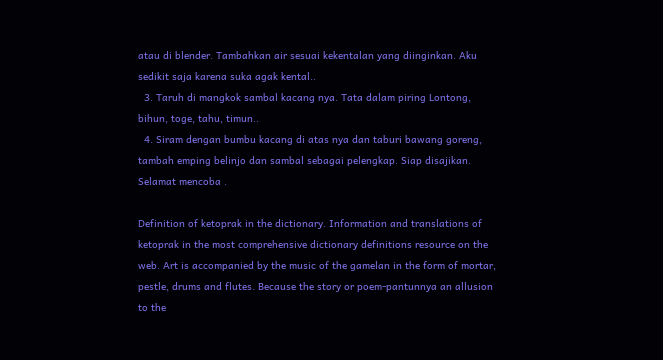atau di blender. Tambahkan air sesuai kekentalan yang diinginkan. Aku sedikit saja karena suka agak kental..
  3. Taruh di mangkok sambal kacang nya. Tata dalam piring Lontong, bihun, toge, tahu, timun..
  4. Siram dengan bumbu kacang di atas nya dan taburi bawang goreng, tambah emping belinjo dan sambal sebagai pelengkap. Siap disajikan. Selamat mencoba .

Definition of ketoprak in the dictionary. Information and translations of ketoprak in the most comprehensive dictionary definitions resource on the web. Art is accompanied by the music of the gamelan in the form of mortar, pestle, drums and flutes. Because the story or poem-pantunnya an allusion to the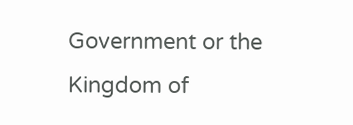Government or the Kingdom of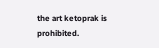the art ketoprak is prohibited.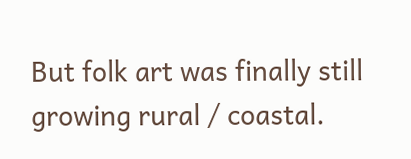But folk art was finally still growing rural / coastal.